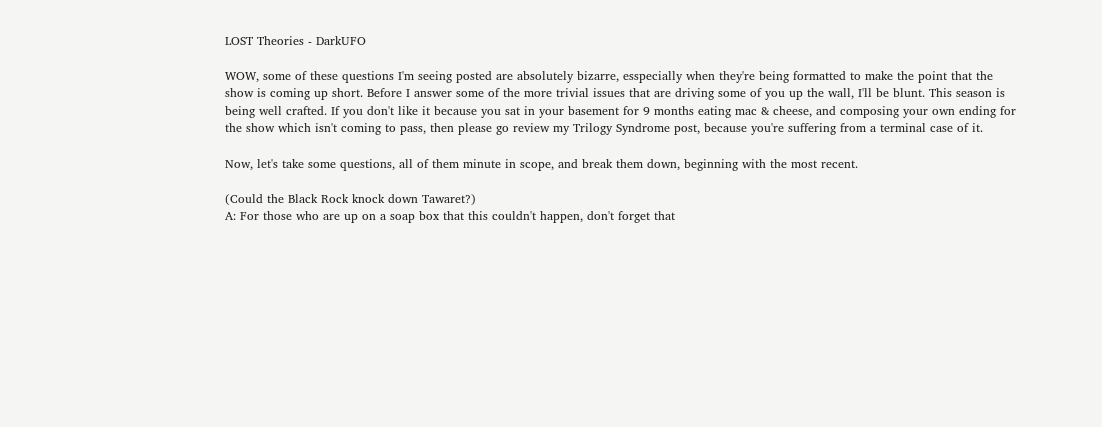LOST Theories - DarkUFO

WOW, some of these questions I'm seeing posted are absolutely bizarre, esspecially when they're being formatted to make the point that the show is coming up short. Before I answer some of the more trivial issues that are driving some of you up the wall, I'll be blunt. This season is being well crafted. If you don't like it because you sat in your basement for 9 months eating mac & cheese, and composing your own ending for the show which isn't coming to pass, then please go review my Trilogy Syndrome post, because you're suffering from a terminal case of it.

Now, let's take some questions, all of them minute in scope, and break them down, beginning with the most recent.

(Could the Black Rock knock down Tawaret?)
A: For those who are up on a soap box that this couldn't happen, don't forget that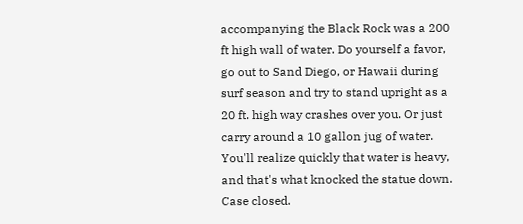accompanying the Black Rock was a 200 ft high wall of water. Do yourself a favor, go out to Sand Diego, or Hawaii during surf season and try to stand upright as a 20 ft. high way crashes over you. Or just carry around a 10 gallon jug of water. You'll realize quickly that water is heavy, and that's what knocked the statue down. Case closed.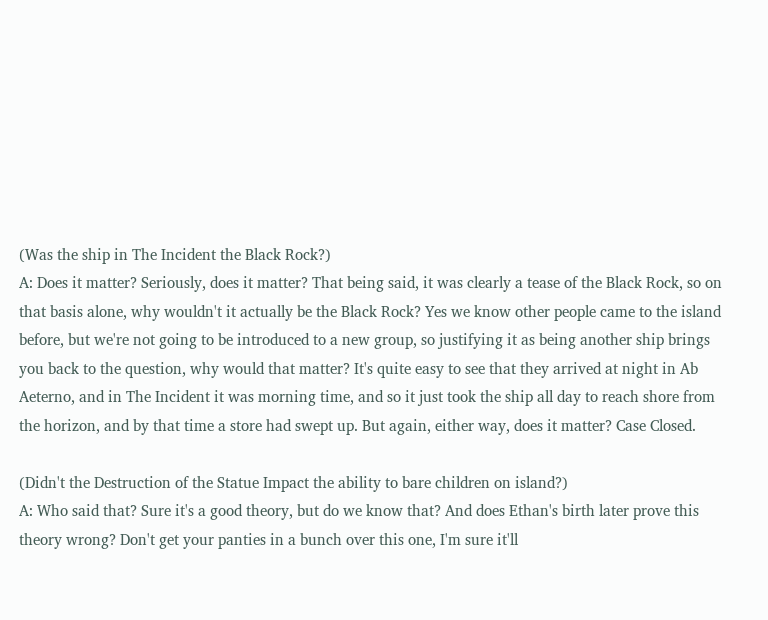(Was the ship in The Incident the Black Rock?)
A: Does it matter? Seriously, does it matter? That being said, it was clearly a tease of the Black Rock, so on that basis alone, why wouldn't it actually be the Black Rock? Yes we know other people came to the island before, but we're not going to be introduced to a new group, so justifying it as being another ship brings you back to the question, why would that matter? It's quite easy to see that they arrived at night in Ab Aeterno, and in The Incident it was morning time, and so it just took the ship all day to reach shore from the horizon, and by that time a store had swept up. But again, either way, does it matter? Case Closed.

(Didn't the Destruction of the Statue Impact the ability to bare children on island?)
A: Who said that? Sure it's a good theory, but do we know that? And does Ethan's birth later prove this theory wrong? Don't get your panties in a bunch over this one, I'm sure it'll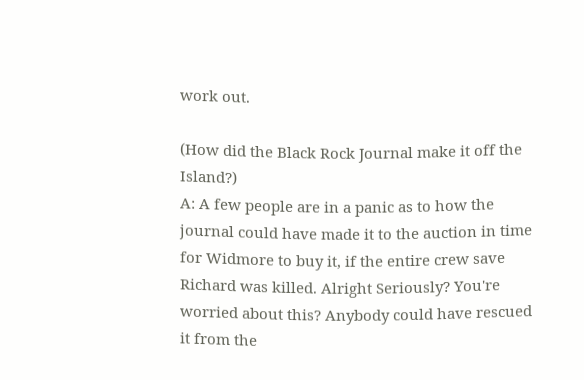work out.

(How did the Black Rock Journal make it off the Island?)
A: A few people are in a panic as to how the journal could have made it to the auction in time for Widmore to buy it, if the entire crew save Richard was killed. Alright Seriously? You're worried about this? Anybody could have rescued it from the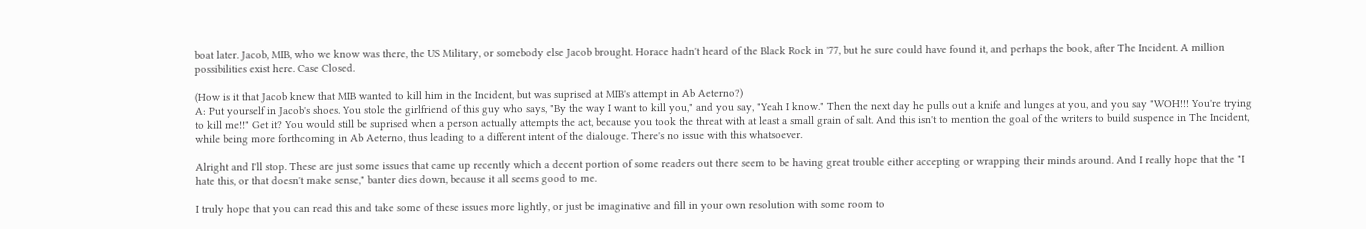boat later. Jacob, MIB, who we know was there, the US Military, or somebody else Jacob brought. Horace hadn't heard of the Black Rock in '77, but he sure could have found it, and perhaps the book, after The Incident. A million possibilities exist here. Case Closed.

(How is it that Jacob knew that MIB wanted to kill him in the Incident, but was suprised at MIB's attempt in Ab Aeterno?)
A: Put yourself in Jacob's shoes. You stole the girlfriend of this guy who says, "By the way I want to kill you," and you say, "Yeah I know." Then the next day he pulls out a knife and lunges at you, and you say "WOH!!! You're trying to kill me!!" Get it? You would still be suprised when a person actually attempts the act, because you took the threat with at least a small grain of salt. And this isn't to mention the goal of the writers to build suspence in The Incident, while being more forthcoming in Ab Aeterno, thus leading to a different intent of the dialouge. There's no issue with this whatsoever.

Alright and I'll stop. These are just some issues that came up recently which a decent portion of some readers out there seem to be having great trouble either accepting or wrapping their minds around. And I really hope that the "I hate this, or that doesn't make sense," banter dies down, because it all seems good to me.

I truly hope that you can read this and take some of these issues more lightly, or just be imaginative and fill in your own resolution with some room to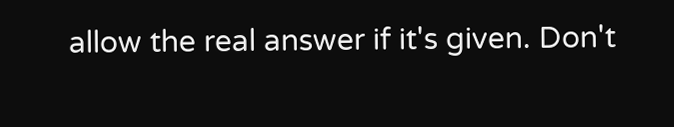allow the real answer if it's given. Don't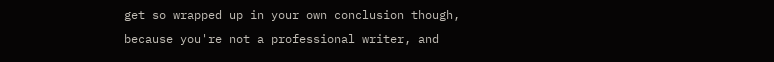get so wrapped up in your own conclusion though, because you're not a professional writer, and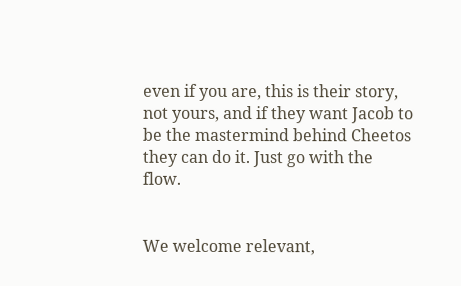even if you are, this is their story, not yours, and if they want Jacob to be the mastermind behind Cheetos they can do it. Just go with the flow.


We welcome relevant,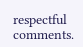respectful comments.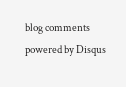blog comments powered by Disqus